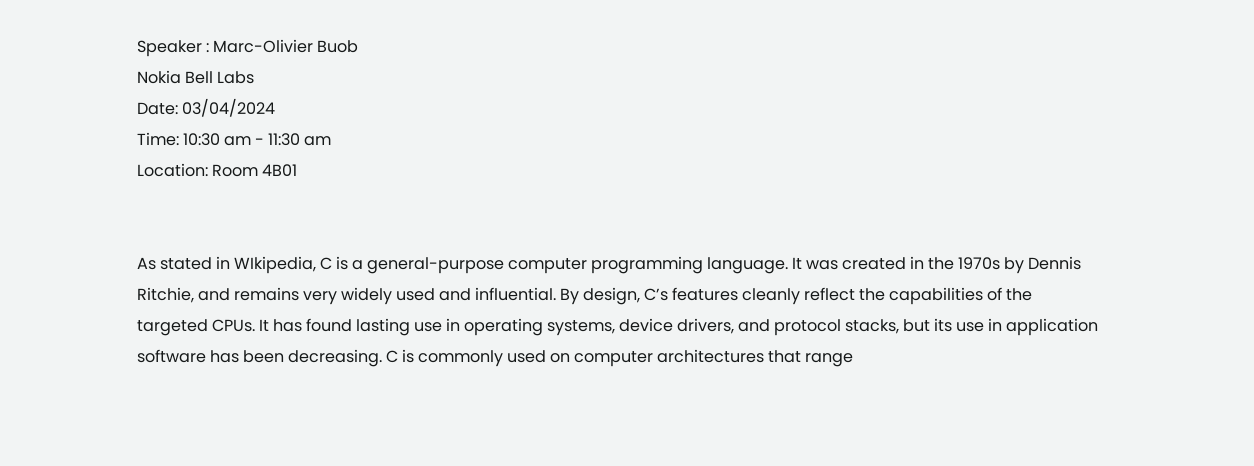Speaker : Marc-Olivier Buob
Nokia Bell Labs
Date: 03/04/2024
Time: 10:30 am - 11:30 am
Location: Room 4B01


As stated in WIkipedia, C is a general-purpose computer programming language. It was created in the 1970s by Dennis Ritchie, and remains very widely used and influential. By design, C’s features cleanly reflect the capabilities of the targeted CPUs. It has found lasting use in operating systems, device drivers, and protocol stacks, but its use in application software has been decreasing. C is commonly used on computer architectures that range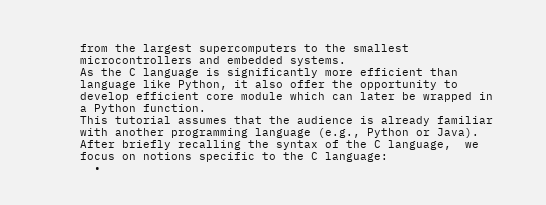from the largest supercomputers to the smallest microcontrollers and embedded systems.
As the C language is significantly more efficient than language like Python, it also offer the opportunity to develop efficient core module which can later be wrapped in a Python function.
This tutorial assumes that the audience is already familiar with another programming language (e.g., Python or Java). After briefly recalling the syntax of the C language,  we focus on notions specific to the C language:
  •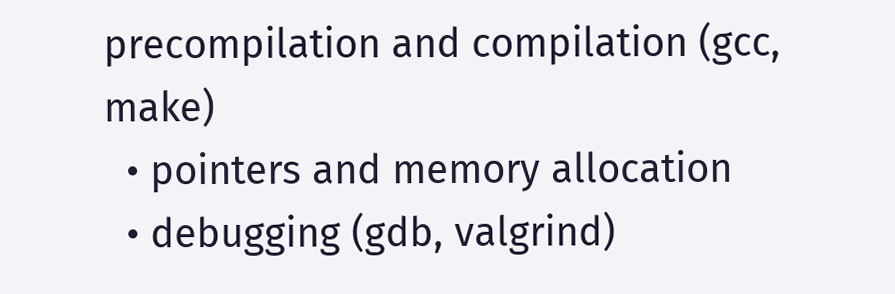precompilation and compilation (gcc, make)
  • pointers and memory allocation
  • debugging (gdb, valgrind)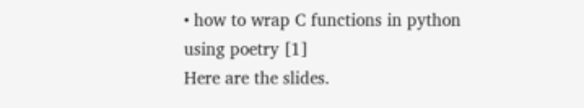• how to wrap C functions in python using poetry [1]
Here are the slides.